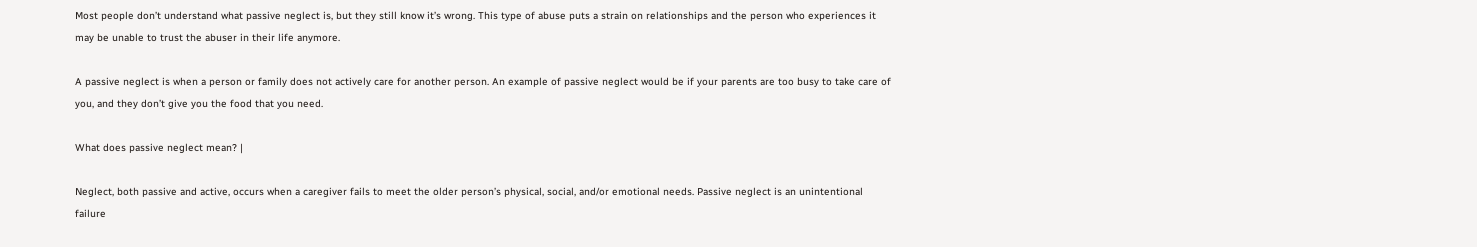Most people don’t understand what passive neglect is, but they still know it’s wrong. This type of abuse puts a strain on relationships and the person who experiences it may be unable to trust the abuser in their life anymore.

A passive neglect is when a person or family does not actively care for another person. An example of passive neglect would be if your parents are too busy to take care of you, and they don’t give you the food that you need.

What does passive neglect mean? |

Neglect, both passive and active, occurs when a caregiver fails to meet the older person’s physical, social, and/or emotional needs. Passive neglect is an unintentional failure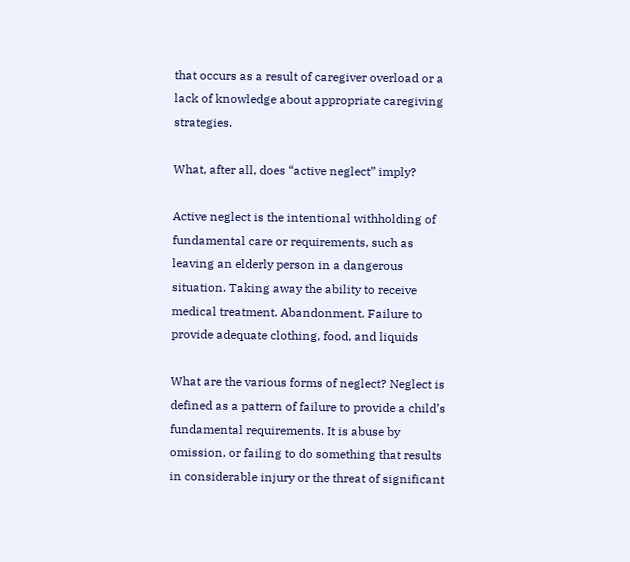that occurs as a result of caregiver overload or a lack of knowledge about appropriate caregiving strategies.

What, after all, does “active neglect” imply?

Active neglect is the intentional withholding of fundamental care or requirements, such as leaving an elderly person in a dangerous situation. Taking away the ability to receive medical treatment. Abandonment. Failure to provide adequate clothing, food, and liquids

What are the various forms of neglect? Neglect is defined as a pattern of failure to provide a child’s fundamental requirements. It is abuse by omission, or failing to do something that results in considerable injury or the threat of significant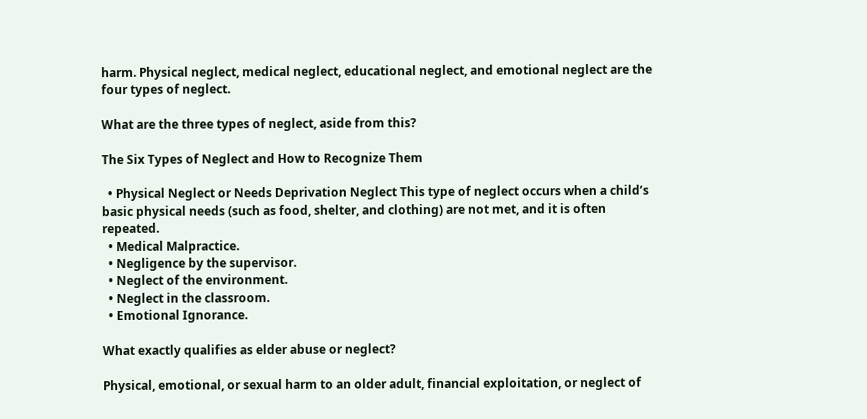harm. Physical neglect, medical neglect, educational neglect, and emotional neglect are the four types of neglect.

What are the three types of neglect, aside from this?

The Six Types of Neglect and How to Recognize Them

  • Physical Neglect or Needs Deprivation Neglect This type of neglect occurs when a child’s basic physical needs (such as food, shelter, and clothing) are not met, and it is often repeated.
  • Medical Malpractice.
  • Negligence by the supervisor.
  • Neglect of the environment.
  • Neglect in the classroom.
  • Emotional Ignorance.

What exactly qualifies as elder abuse or neglect?

Physical, emotional, or sexual harm to an older adult, financial exploitation, or neglect of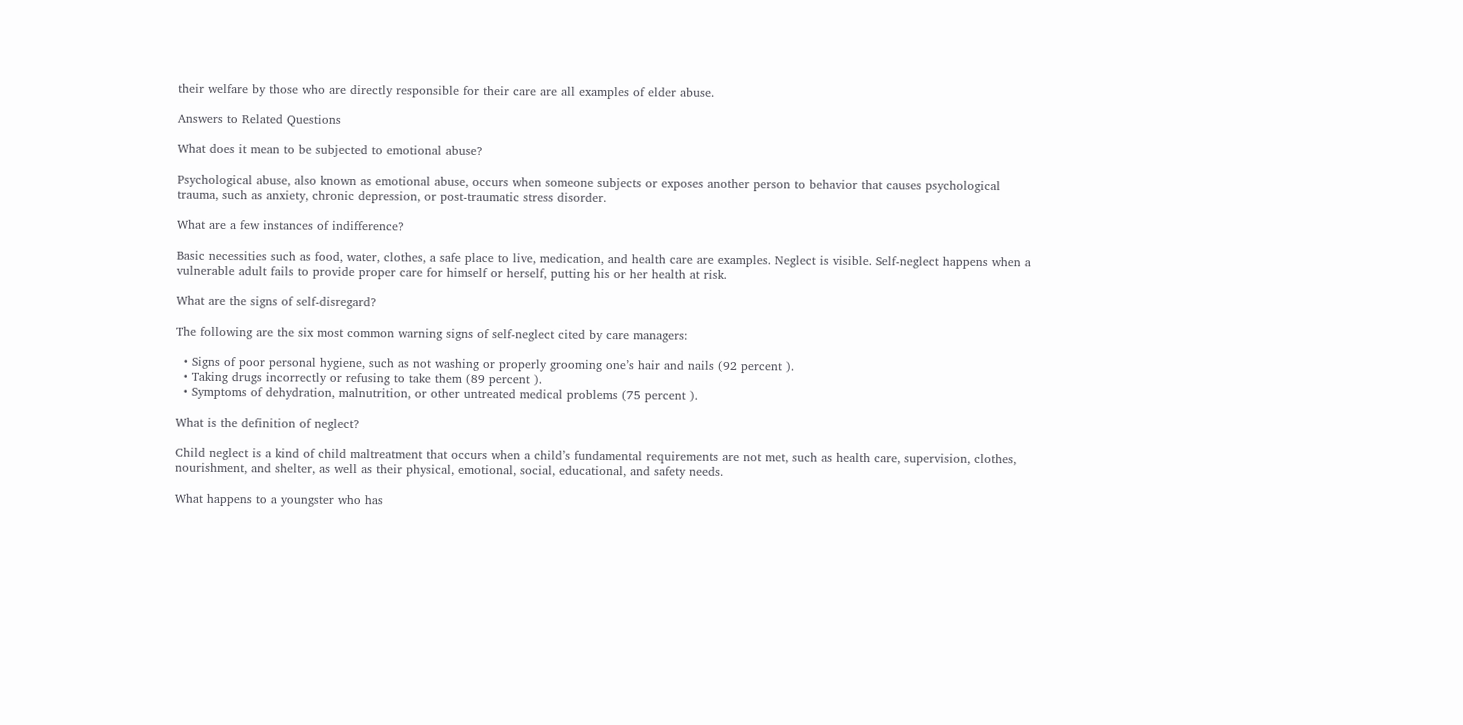their welfare by those who are directly responsible for their care are all examples of elder abuse.

Answers to Related Questions

What does it mean to be subjected to emotional abuse?

Psychological abuse, also known as emotional abuse, occurs when someone subjects or exposes another person to behavior that causes psychological trauma, such as anxiety, chronic depression, or post-traumatic stress disorder.

What are a few instances of indifference?

Basic necessities such as food, water, clothes, a safe place to live, medication, and health care are examples. Neglect is visible. Self-neglect happens when a vulnerable adult fails to provide proper care for himself or herself, putting his or her health at risk.

What are the signs of self-disregard?

The following are the six most common warning signs of self-neglect cited by care managers:

  • Signs of poor personal hygiene, such as not washing or properly grooming one’s hair and nails (92 percent ).
  • Taking drugs incorrectly or refusing to take them (89 percent ).
  • Symptoms of dehydration, malnutrition, or other untreated medical problems (75 percent ).

What is the definition of neglect?

Child neglect is a kind of child maltreatment that occurs when a child’s fundamental requirements are not met, such as health care, supervision, clothes, nourishment, and shelter, as well as their physical, emotional, social, educational, and safety needs.

What happens to a youngster who has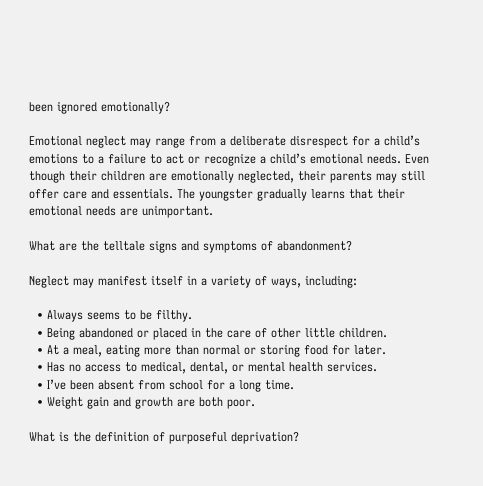been ignored emotionally?

Emotional neglect may range from a deliberate disrespect for a child’s emotions to a failure to act or recognize a child’s emotional needs. Even though their children are emotionally neglected, their parents may still offer care and essentials. The youngster gradually learns that their emotional needs are unimportant.

What are the telltale signs and symptoms of abandonment?

Neglect may manifest itself in a variety of ways, including:

  • Always seems to be filthy.
  • Being abandoned or placed in the care of other little children.
  • At a meal, eating more than normal or storing food for later.
  • Has no access to medical, dental, or mental health services.
  • I’ve been absent from school for a long time.
  • Weight gain and growth are both poor.

What is the definition of purposeful deprivation?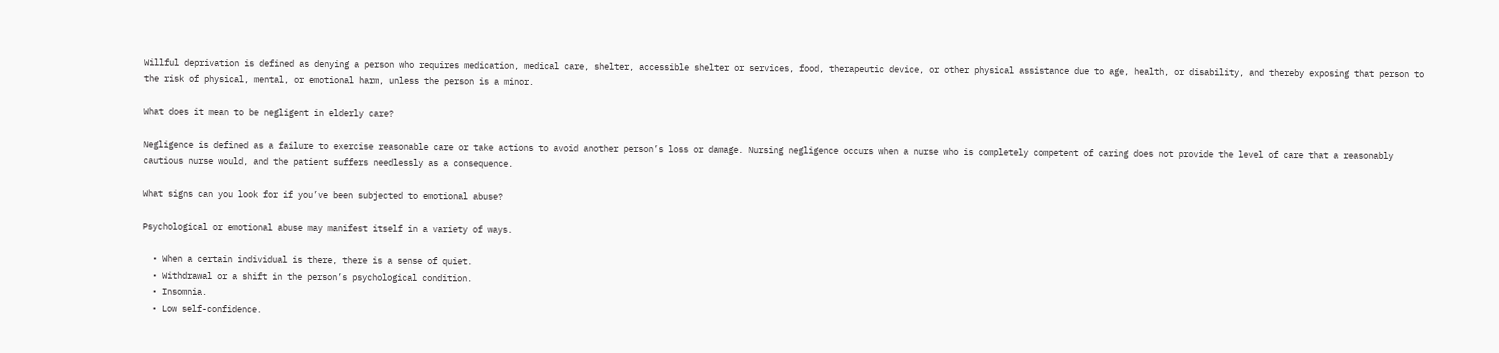Willful deprivation is defined as denying a person who requires medication, medical care, shelter, accessible shelter or services, food, therapeutic device, or other physical assistance due to age, health, or disability, and thereby exposing that person to the risk of physical, mental, or emotional harm, unless the person is a minor.

What does it mean to be negligent in elderly care?

Negligence is defined as a failure to exercise reasonable care or take actions to avoid another person’s loss or damage. Nursing negligence occurs when a nurse who is completely competent of caring does not provide the level of care that a reasonably cautious nurse would, and the patient suffers needlessly as a consequence.

What signs can you look for if you’ve been subjected to emotional abuse?

Psychological or emotional abuse may manifest itself in a variety of ways.

  • When a certain individual is there, there is a sense of quiet.
  • Withdrawal or a shift in the person’s psychological condition.
  • Insomnia.
  • Low self-confidence.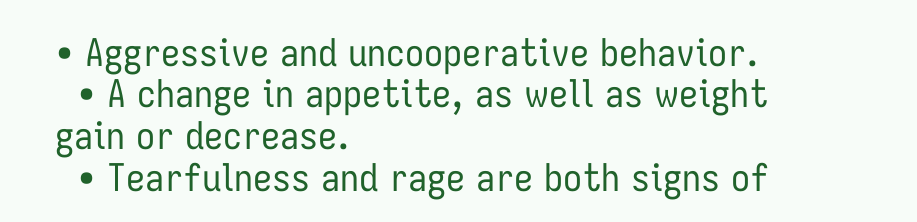• Aggressive and uncooperative behavior.
  • A change in appetite, as well as weight gain or decrease.
  • Tearfulness and rage are both signs of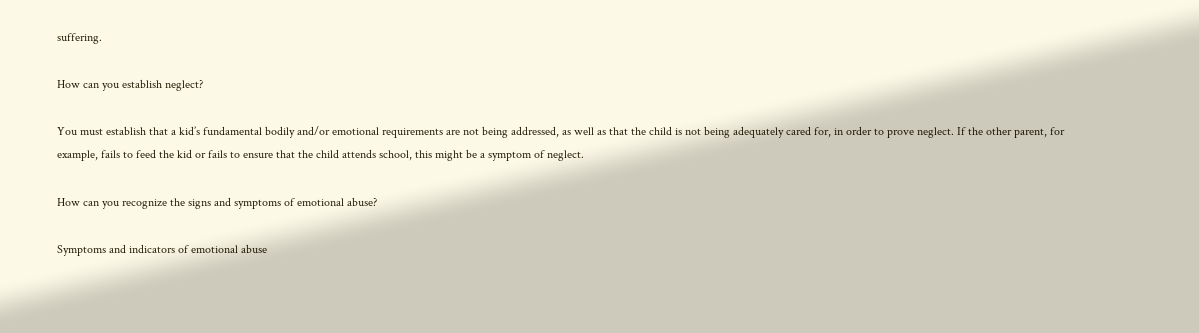suffering.

How can you establish neglect?

You must establish that a kid’s fundamental bodily and/or emotional requirements are not being addressed, as well as that the child is not being adequately cared for, in order to prove neglect. If the other parent, for example, fails to feed the kid or fails to ensure that the child attends school, this might be a symptom of neglect.

How can you recognize the signs and symptoms of emotional abuse?

Symptoms and indicators of emotional abuse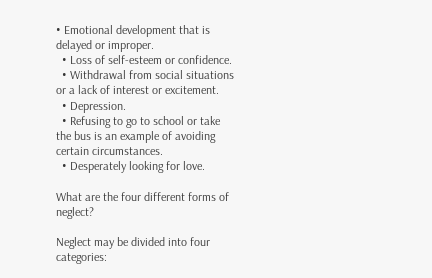• Emotional development that is delayed or improper.
  • Loss of self-esteem or confidence.
  • Withdrawal from social situations or a lack of interest or excitement.
  • Depression.
  • Refusing to go to school or take the bus is an example of avoiding certain circumstances.
  • Desperately looking for love.

What are the four different forms of neglect?

Neglect may be divided into four categories: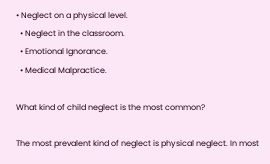• Neglect on a physical level.
  • Neglect in the classroom.
  • Emotional Ignorance.
  • Medical Malpractice.

What kind of child neglect is the most common?

The most prevalent kind of neglect is physical neglect. In most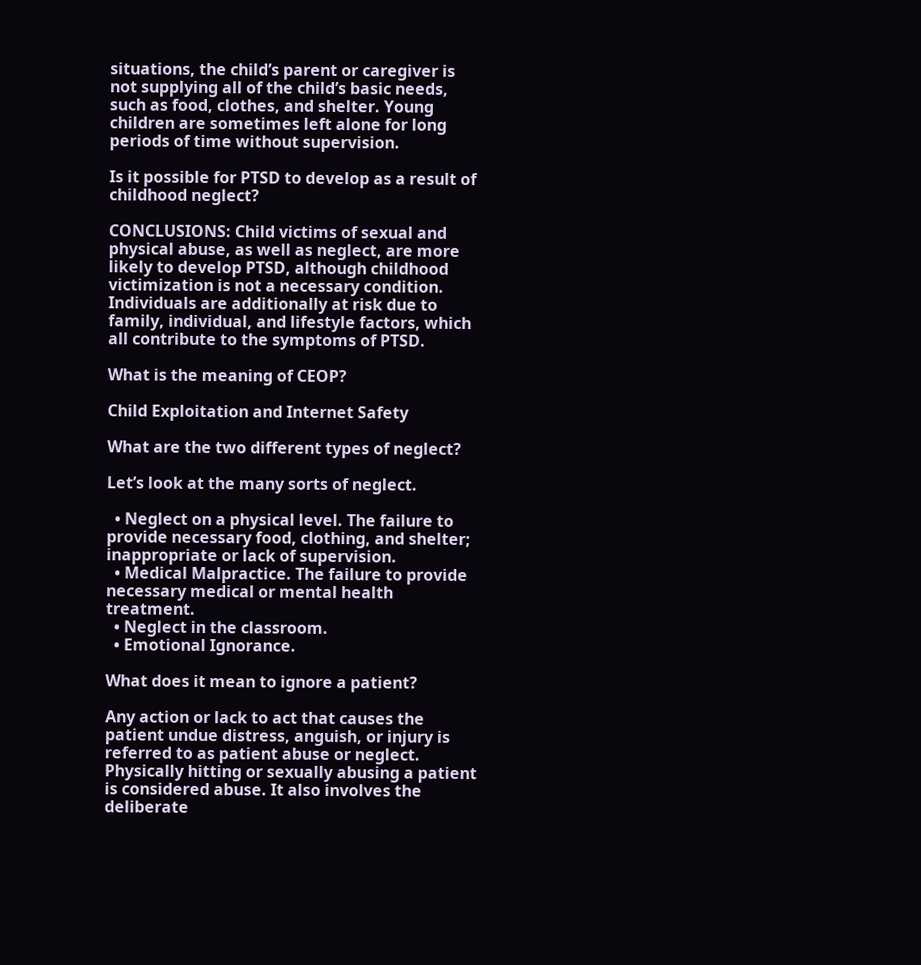situations, the child’s parent or caregiver is not supplying all of the child’s basic needs, such as food, clothes, and shelter. Young children are sometimes left alone for long periods of time without supervision.

Is it possible for PTSD to develop as a result of childhood neglect?

CONCLUSIONS: Child victims of sexual and physical abuse, as well as neglect, are more likely to develop PTSD, although childhood victimization is not a necessary condition. Individuals are additionally at risk due to family, individual, and lifestyle factors, which all contribute to the symptoms of PTSD.

What is the meaning of CEOP?

Child Exploitation and Internet Safety

What are the two different types of neglect?

Let’s look at the many sorts of neglect.

  • Neglect on a physical level. The failure to provide necessary food, clothing, and shelter; inappropriate or lack of supervision.
  • Medical Malpractice. The failure to provide necessary medical or mental health treatment.
  • Neglect in the classroom.
  • Emotional Ignorance.

What does it mean to ignore a patient?

Any action or lack to act that causes the patient undue distress, anguish, or injury is referred to as patient abuse or neglect. Physically hitting or sexually abusing a patient is considered abuse. It also involves the deliberate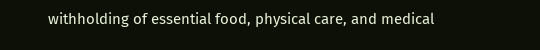withholding of essential food, physical care, and medical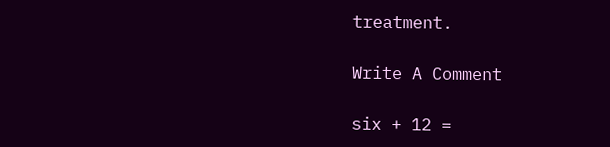treatment.

Write A Comment

six + 12 =